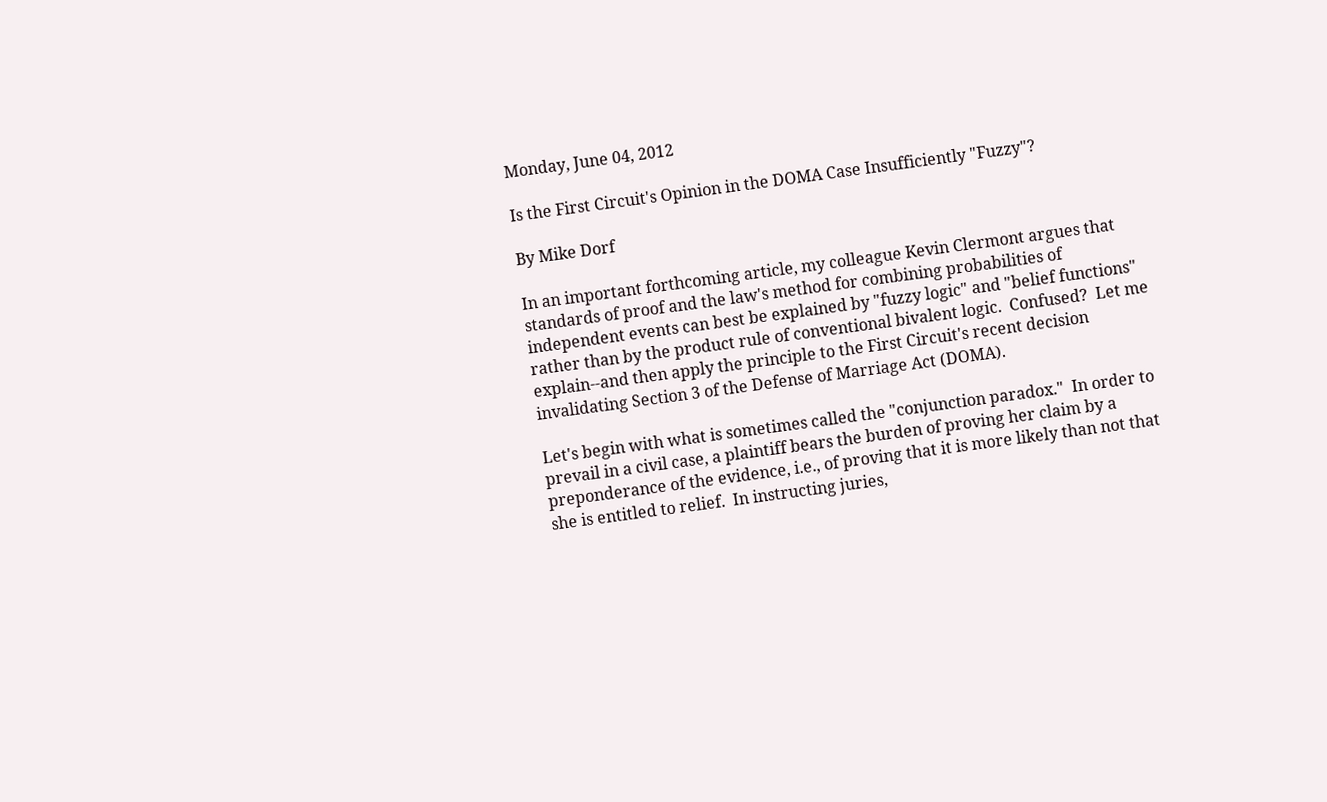Monday, June 04, 2012

Is the First Circuit's Opinion in the DOMA Case Insufficiently "Fuzzy"?

By Mike Dorf

In an important forthcoming article, my colleague Kevin Clermont argues that standards of proof and the law's method for combining probabilities of independent events can best be explained by "fuzzy logic" and "belief functions" rather than by the product rule of conventional bivalent logic.  Confused?  Let me explain--and then apply the principle to the First Circuit's recent decision invalidating Section 3 of the Defense of Marriage Act (DOMA).

Let's begin with what is sometimes called the "conjunction paradox."  In order to prevail in a civil case, a plaintiff bears the burden of proving her claim by a preponderance of the evidence, i.e., of proving that it is more likely than not that she is entitled to relief.  In instructing juries,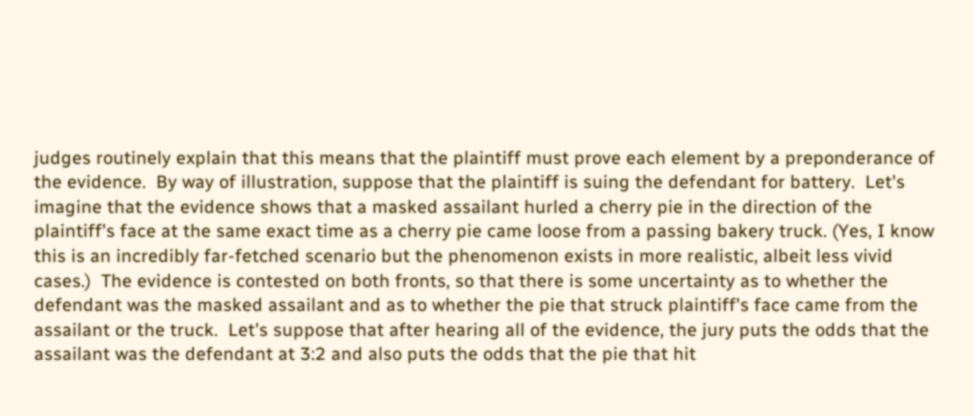judges routinely explain that this means that the plaintiff must prove each element by a preponderance of the evidence.  By way of illustration, suppose that the plaintiff is suing the defendant for battery.  Let's imagine that the evidence shows that a masked assailant hurled a cherry pie in the direction of the plaintiff's face at the same exact time as a cherry pie came loose from a passing bakery truck. (Yes, I know this is an incredibly far-fetched scenario but the phenomenon exists in more realistic, albeit less vivid cases.)  The evidence is contested on both fronts, so that there is some uncertainty as to whether the defendant was the masked assailant and as to whether the pie that struck plaintiff's face came from the assailant or the truck.  Let's suppose that after hearing all of the evidence, the jury puts the odds that the assailant was the defendant at 3:2 and also puts the odds that the pie that hit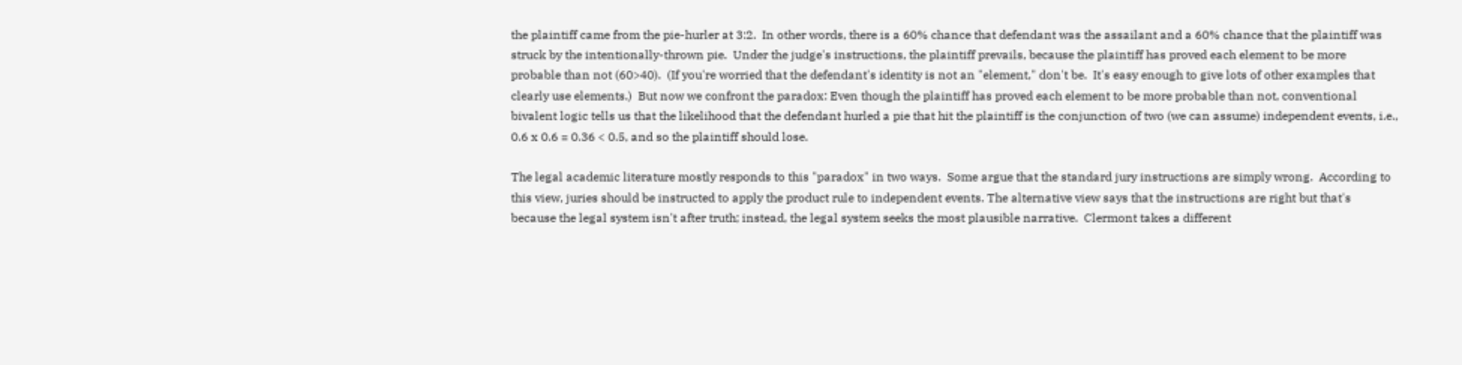the plaintiff came from the pie-hurler at 3:2.  In other words, there is a 60% chance that defendant was the assailant and a 60% chance that the plaintiff was struck by the intentionally-thrown pie.  Under the judge's instructions, the plaintiff prevails, because the plaintiff has proved each element to be more probable than not (60>40).  (If you're worried that the defendant's identity is not an "element," don't be.  It's easy enough to give lots of other examples that clearly use elements.)  But now we confront the paradox: Even though the plaintiff has proved each element to be more probable than not, conventional bivalent logic tells us that the likelihood that the defendant hurled a pie that hit the plaintiff is the conjunction of two (we can assume) independent events, i.e., 0.6 x 0.6 = 0.36 < 0.5, and so the plaintiff should lose.

The legal academic literature mostly responds to this "paradox" in two ways.  Some argue that the standard jury instructions are simply wrong.  According to this view, juries should be instructed to apply the product rule to independent events. The alternative view says that the instructions are right but that's because the legal system isn't after truth; instead, the legal system seeks the most plausible narrative.  Clermont takes a different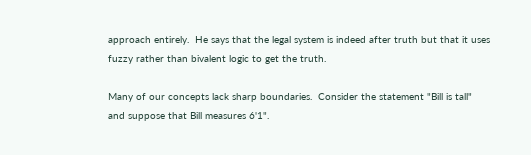approach entirely.  He says that the legal system is indeed after truth but that it uses fuzzy rather than bivalent logic to get the truth.

Many of our concepts lack sharp boundaries.  Consider the statement "Bill is tall" and suppose that Bill measures 6'1".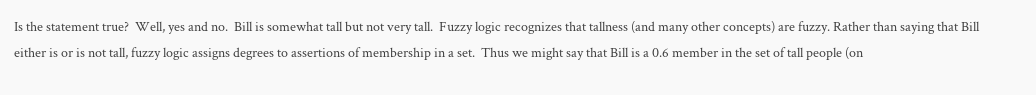Is the statement true?  Well, yes and no.  Bill is somewhat tall but not very tall.  Fuzzy logic recognizes that tallness (and many other concepts) are fuzzy. Rather than saying that Bill either is or is not tall, fuzzy logic assigns degrees to assertions of membership in a set.  Thus we might say that Bill is a 0.6 member in the set of tall people (on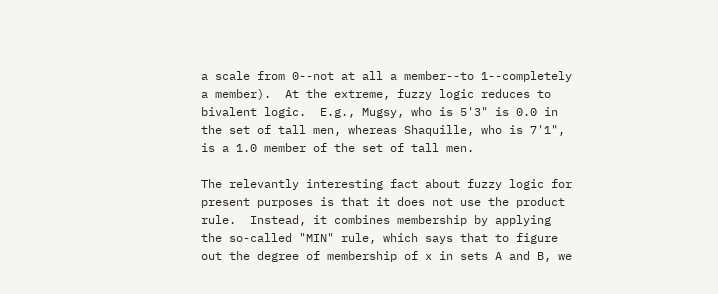a scale from 0--not at all a member--to 1--completely a member).  At the extreme, fuzzy logic reduces to bivalent logic.  E.g., Mugsy, who is 5'3" is 0.0 in the set of tall men, whereas Shaquille, who is 7'1", is a 1.0 member of the set of tall men.

The relevantly interesting fact about fuzzy logic for present purposes is that it does not use the product rule.  Instead, it combines membership by applying the so-called "MIN" rule, which says that to figure out the degree of membership of x in sets A and B, we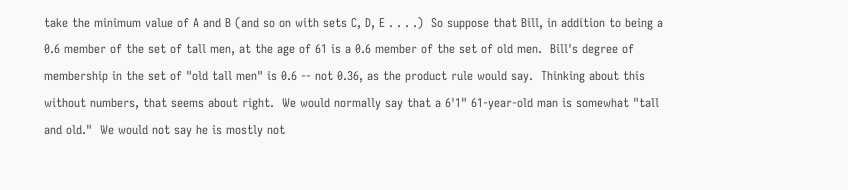take the minimum value of A and B (and so on with sets C, D, E . . . .)  So suppose that Bill, in addition to being a 0.6 member of the set of tall men, at the age of 61 is a 0.6 member of the set of old men.  Bill's degree of membership in the set of "old tall men" is 0.6 -- not 0.36, as the product rule would say.  Thinking about this without numbers, that seems about right.  We would normally say that a 6'1" 61-year-old man is somewhat "tall and old."  We would not say he is mostly not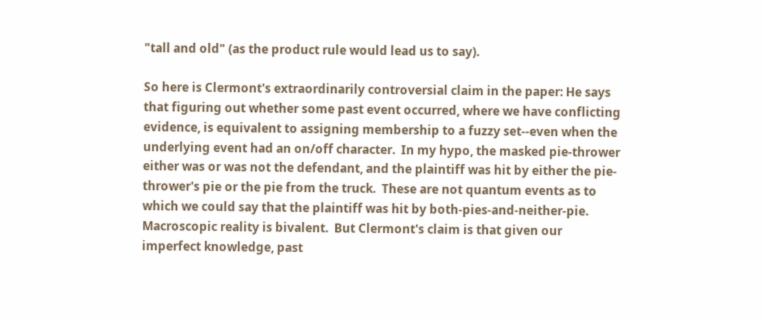"tall and old" (as the product rule would lead us to say).

So here is Clermont's extraordinarily controversial claim in the paper: He says that figuring out whether some past event occurred, where we have conflicting evidence, is equivalent to assigning membership to a fuzzy set--even when the underlying event had an on/off character.  In my hypo, the masked pie-thrower either was or was not the defendant, and the plaintiff was hit by either the pie-thrower's pie or the pie from the truck.  These are not quantum events as to which we could say that the plaintiff was hit by both-pies-and-neither-pie.  Macroscopic reality is bivalent.  But Clermont's claim is that given our imperfect knowledge, past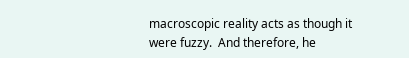macroscopic reality acts as though it were fuzzy.  And therefore, he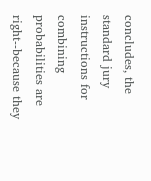concludes, the standard jury instructions for combining probabilities are right--because they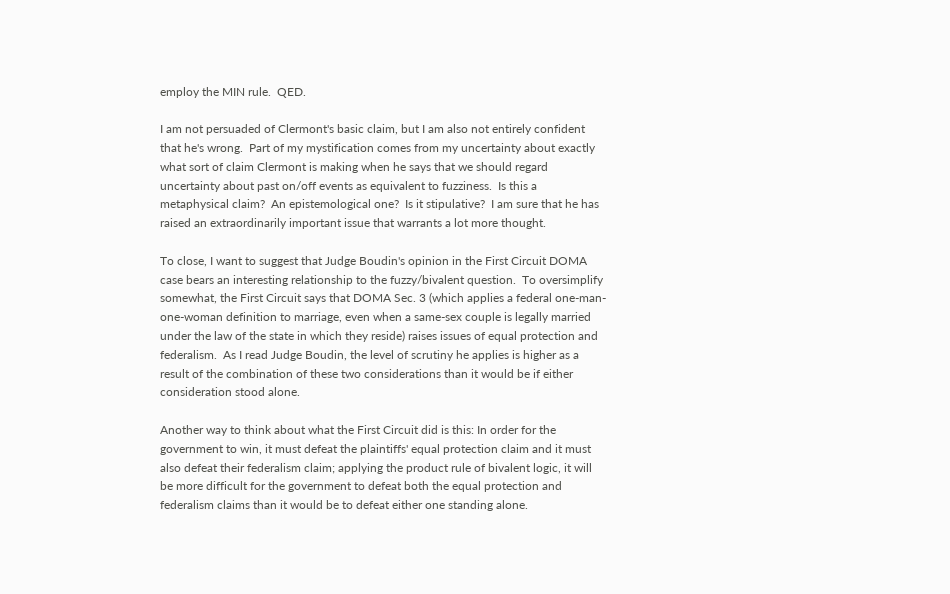employ the MIN rule.  QED.

I am not persuaded of Clermont's basic claim, but I am also not entirely confident that he's wrong.  Part of my mystification comes from my uncertainty about exactly what sort of claim Clermont is making when he says that we should regard uncertainty about past on/off events as equivalent to fuzziness.  Is this a metaphysical claim?  An epistemological one?  Is it stipulative?  I am sure that he has raised an extraordinarily important issue that warrants a lot more thought.

To close, I want to suggest that Judge Boudin's opinion in the First Circuit DOMA case bears an interesting relationship to the fuzzy/bivalent question.  To oversimplify somewhat, the First Circuit says that DOMA Sec. 3 (which applies a federal one-man-one-woman definition to marriage, even when a same-sex couple is legally married under the law of the state in which they reside) raises issues of equal protection and federalism.  As I read Judge Boudin, the level of scrutiny he applies is higher as a result of the combination of these two considerations than it would be if either consideration stood alone.

Another way to think about what the First Circuit did is this: In order for the government to win, it must defeat the plaintiffs' equal protection claim and it must also defeat their federalism claim; applying the product rule of bivalent logic, it will be more difficult for the government to defeat both the equal protection and federalism claims than it would be to defeat either one standing alone.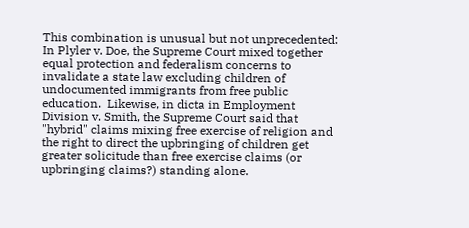This combination is unusual but not unprecedented: In Plyler v. Doe, the Supreme Court mixed together equal protection and federalism concerns to invalidate a state law excluding children of undocumented immigrants from free public education.  Likewise, in dicta in Employment Division v. Smith, the Supreme Court said that "hybrid" claims mixing free exercise of religion and the right to direct the upbringing of children get greater solicitude than free exercise claims (or upbringing claims?) standing alone.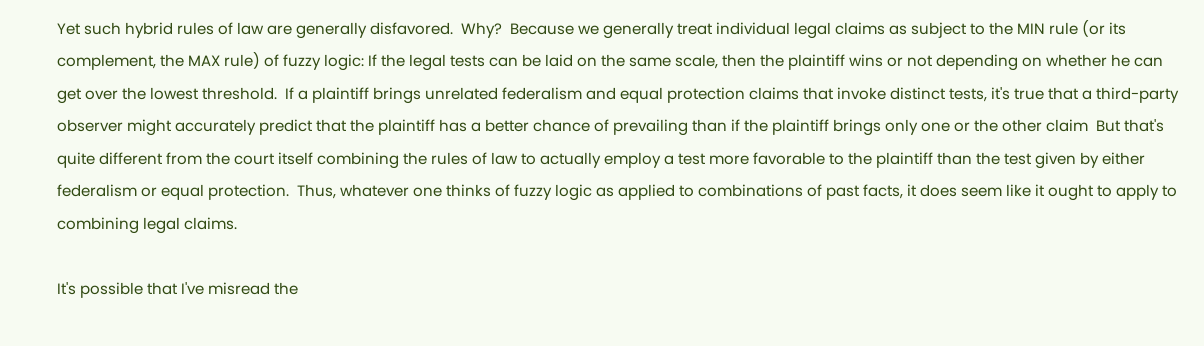Yet such hybrid rules of law are generally disfavored.  Why?  Because we generally treat individual legal claims as subject to the MIN rule (or its complement, the MAX rule) of fuzzy logic: If the legal tests can be laid on the same scale, then the plaintiff wins or not depending on whether he can get over the lowest threshold.  If a plaintiff brings unrelated federalism and equal protection claims that invoke distinct tests, it's true that a third-party observer might accurately predict that the plaintiff has a better chance of prevailing than if the plaintiff brings only one or the other claim  But that's quite different from the court itself combining the rules of law to actually employ a test more favorable to the plaintiff than the test given by either federalism or equal protection.  Thus, whatever one thinks of fuzzy logic as applied to combinations of past facts, it does seem like it ought to apply to combining legal claims.

It's possible that I've misread the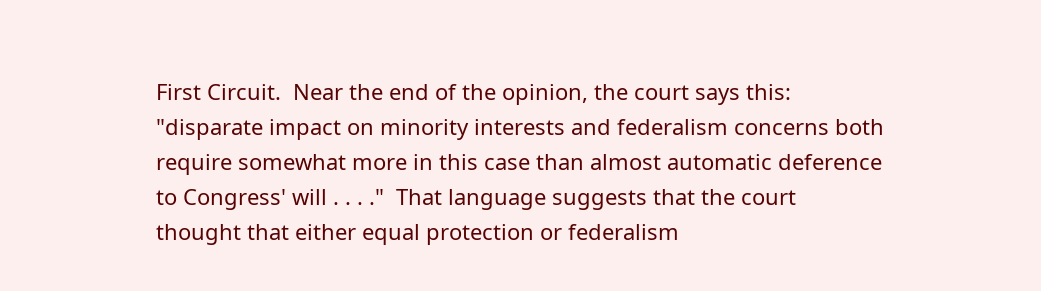First Circuit.  Near the end of the opinion, the court says this: "disparate impact on minority interests and federalism concerns both require somewhat more in this case than almost automatic deference to Congress' will . . . ."  That language suggests that the court thought that either equal protection or federalism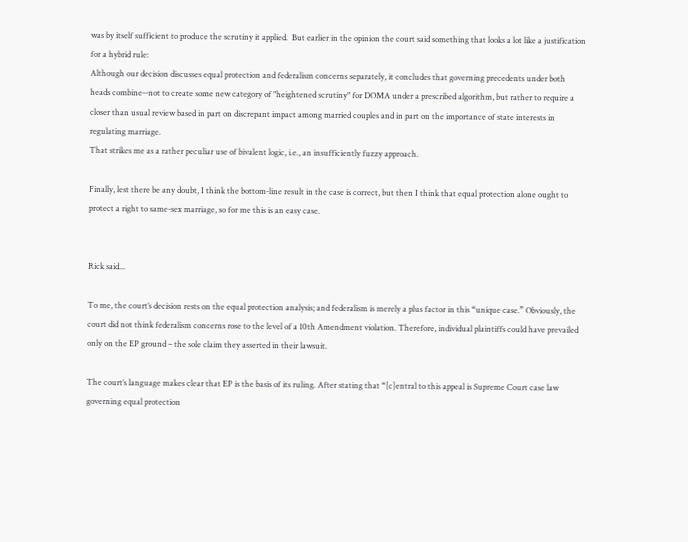was by itself sufficient to produce the scrutiny it applied.  But earlier in the opinion the court said something that looks a lot like a justification for a hybrid rule:
Although our decision discusses equal protection and federalism concerns separately, it concludes that governing precedents under both heads combine--not to create some new category of "heightened scrutiny" for DOMA under a prescribed algorithm, but rather to require a closer than usual review based in part on discrepant impact among married couples and in part on the importance of state interests in regulating marriage.
That strikes me as a rather peculiar use of bivalent logic, i.e., an insufficiently fuzzy approach.

Finally, lest there be any doubt, I think the bottom-line result in the case is correct, but then I think that equal protection alone ought to protect a right to same-sex marriage, so for me this is an easy case.


Rick said...

To me, the court’s decision rests on the equal protection analysis; and federalism is merely a plus factor in this “unique case.” Obviously, the court did not think federalism concerns rose to the level of a 10th Amendment violation. Therefore, individual plaintiffs could have prevailed only on the EP ground – the sole claim they asserted in their lawsuit.

The court’s language makes clear that EP is the basis of its ruling. After stating that “[c]entral to this appeal is Supreme Court case law governing equal protection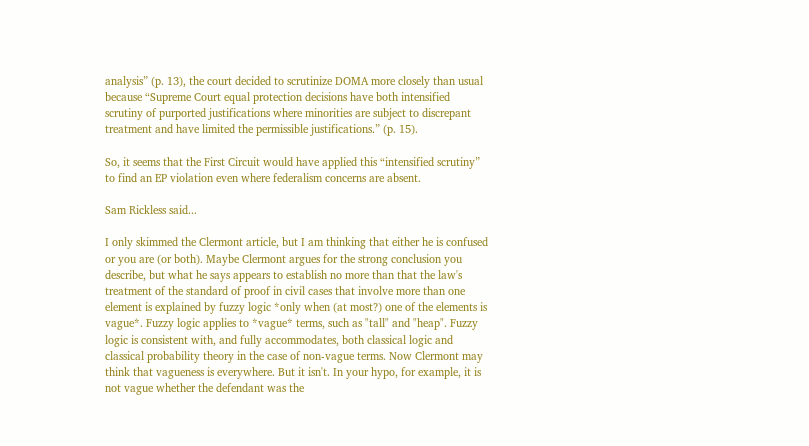analysis” (p. 13), the court decided to scrutinize DOMA more closely than usual because “Supreme Court equal protection decisions have both intensified scrutiny of purported justifications where minorities are subject to discrepant treatment and have limited the permissible justifications.” (p. 15).

So, it seems that the First Circuit would have applied this “intensified scrutiny” to find an EP violation even where federalism concerns are absent.

Sam Rickless said...

I only skimmed the Clermont article, but I am thinking that either he is confused or you are (or both). Maybe Clermont argues for the strong conclusion you describe, but what he says appears to establish no more than that the law's treatment of the standard of proof in civil cases that involve more than one element is explained by fuzzy logic *only when (at most?) one of the elements is vague*. Fuzzy logic applies to *vague* terms, such as "tall" and "heap". Fuzzy logic is consistent with, and fully accommodates, both classical logic and classical probability theory in the case of non-vague terms. Now Clermont may think that vagueness is everywhere. But it isn't. In your hypo, for example, it is not vague whether the defendant was the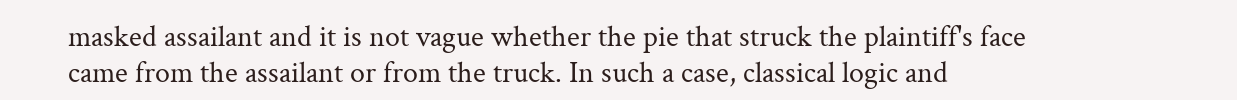masked assailant and it is not vague whether the pie that struck the plaintiff's face came from the assailant or from the truck. In such a case, classical logic and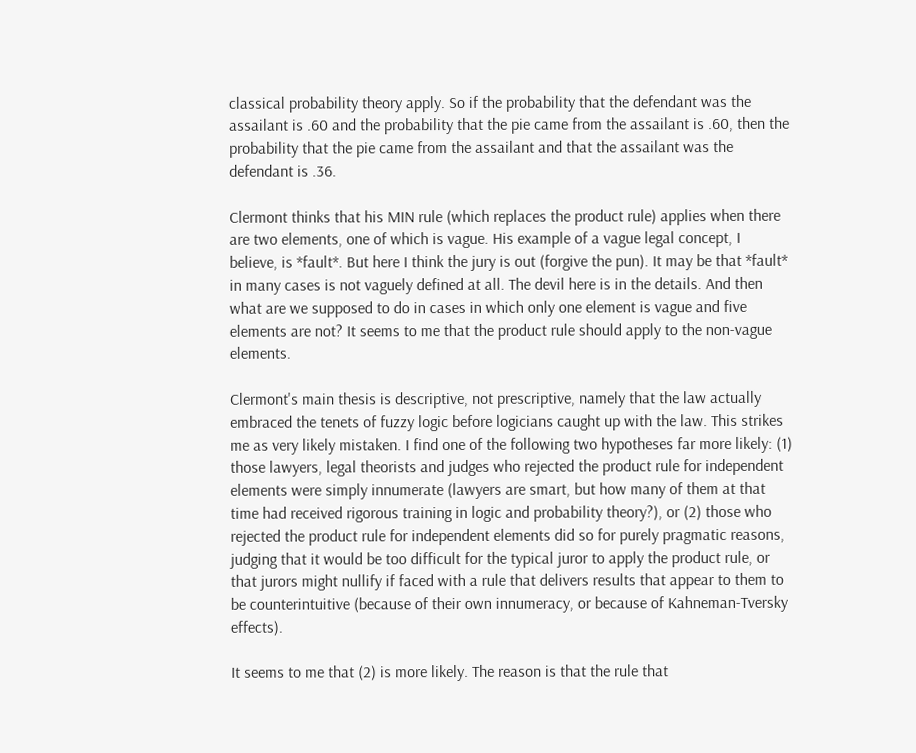classical probability theory apply. So if the probability that the defendant was the assailant is .60 and the probability that the pie came from the assailant is .60, then the probability that the pie came from the assailant and that the assailant was the defendant is .36.

Clermont thinks that his MIN rule (which replaces the product rule) applies when there are two elements, one of which is vague. His example of a vague legal concept, I believe, is *fault*. But here I think the jury is out (forgive the pun). It may be that *fault* in many cases is not vaguely defined at all. The devil here is in the details. And then what are we supposed to do in cases in which only one element is vague and five elements are not? It seems to me that the product rule should apply to the non-vague elements.

Clermont's main thesis is descriptive, not prescriptive, namely that the law actually embraced the tenets of fuzzy logic before logicians caught up with the law. This strikes me as very likely mistaken. I find one of the following two hypotheses far more likely: (1) those lawyers, legal theorists and judges who rejected the product rule for independent elements were simply innumerate (lawyers are smart, but how many of them at that time had received rigorous training in logic and probability theory?), or (2) those who rejected the product rule for independent elements did so for purely pragmatic reasons, judging that it would be too difficult for the typical juror to apply the product rule, or that jurors might nullify if faced with a rule that delivers results that appear to them to be counterintuitive (because of their own innumeracy, or because of Kahneman-Tversky effects).

It seems to me that (2) is more likely. The reason is that the rule that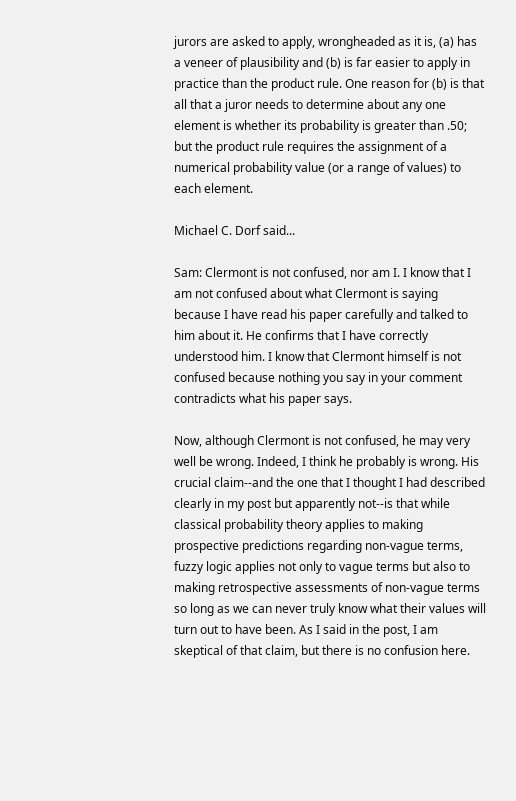jurors are asked to apply, wrongheaded as it is, (a) has a veneer of plausibility and (b) is far easier to apply in practice than the product rule. One reason for (b) is that all that a juror needs to determine about any one element is whether its probability is greater than .50; but the product rule requires the assignment of a numerical probability value (or a range of values) to each element.

Michael C. Dorf said...

Sam: Clermont is not confused, nor am I. I know that I am not confused about what Clermont is saying because I have read his paper carefully and talked to him about it. He confirms that I have correctly understood him. I know that Clermont himself is not confused because nothing you say in your comment contradicts what his paper says.

Now, although Clermont is not confused, he may very well be wrong. Indeed, I think he probably is wrong. His crucial claim--and the one that I thought I had described clearly in my post but apparently not--is that while classical probability theory applies to making prospective predictions regarding non-vague terms, fuzzy logic applies not only to vague terms but also to making retrospective assessments of non-vague terms so long as we can never truly know what their values will turn out to have been. As I said in the post, I am skeptical of that claim, but there is no confusion here.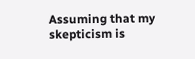Assuming that my skepticism is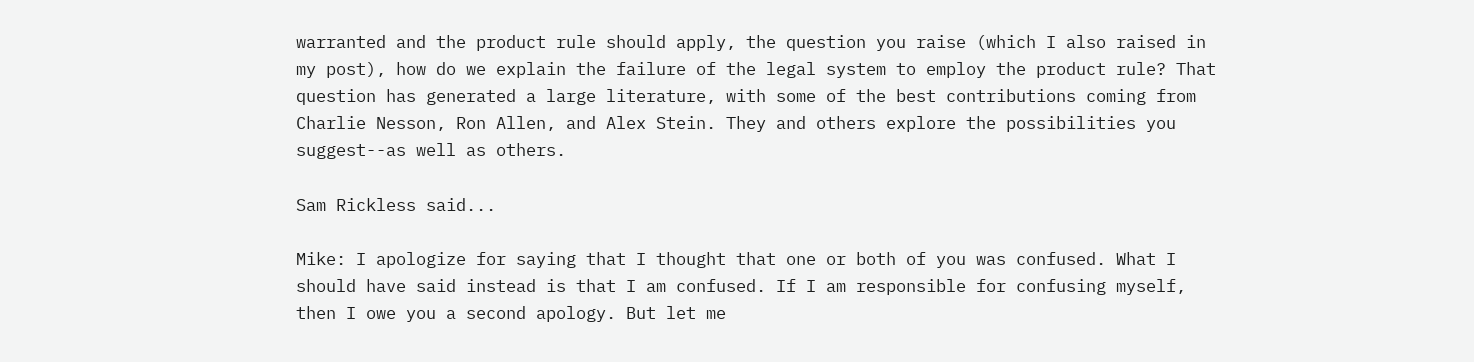warranted and the product rule should apply, the question you raise (which I also raised in my post), how do we explain the failure of the legal system to employ the product rule? That question has generated a large literature, with some of the best contributions coming from Charlie Nesson, Ron Allen, and Alex Stein. They and others explore the possibilities you suggest--as well as others.

Sam Rickless said...

Mike: I apologize for saying that I thought that one or both of you was confused. What I should have said instead is that I am confused. If I am responsible for confusing myself, then I owe you a second apology. But let me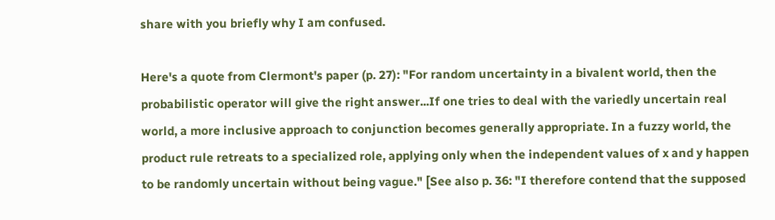share with you briefly why I am confused.

Here's a quote from Clermont's paper (p. 27): "For random uncertainty in a bivalent world, then the probabilistic operator will give the right answer...If one tries to deal with the variedly uncertain real world, a more inclusive approach to conjunction becomes generally appropriate. In a fuzzy world, the product rule retreats to a specialized role, applying only when the independent values of x and y happen to be randomly uncertain without being vague." [See also p. 36: "I therefore contend that the supposed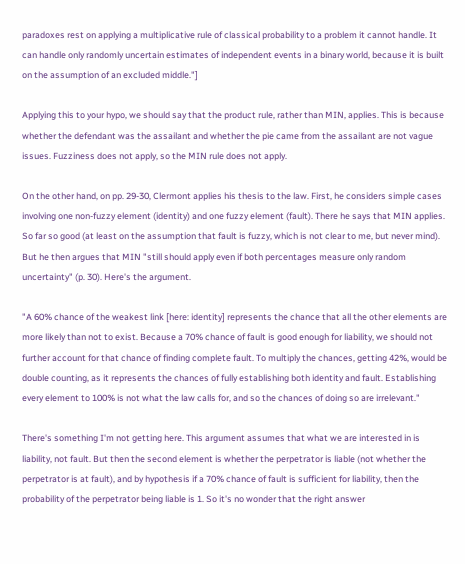paradoxes rest on applying a multiplicative rule of classical probability to a problem it cannot handle. It can handle only randomly uncertain estimates of independent events in a binary world, because it is built on the assumption of an excluded middle."]

Applying this to your hypo, we should say that the product rule, rather than MIN, applies. This is because whether the defendant was the assailant and whether the pie came from the assailant are not vague issues. Fuzziness does not apply, so the MIN rule does not apply.

On the other hand, on pp. 29-30, Clermont applies his thesis to the law. First, he considers simple cases involving one non-fuzzy element (identity) and one fuzzy element (fault). There he says that MIN applies. So far so good (at least on the assumption that fault is fuzzy, which is not clear to me, but never mind). But he then argues that MIN "still should apply even if both percentages measure only random uncertainty" (p. 30). Here's the argument.

"A 60% chance of the weakest link [here: identity] represents the chance that all the other elements are more likely than not to exist. Because a 70% chance of fault is good enough for liability, we should not further account for that chance of finding complete fault. To multiply the chances, getting 42%, would be double counting, as it represents the chances of fully establishing both identity and fault. Establishing every element to 100% is not what the law calls for, and so the chances of doing so are irrelevant."

There's something I'm not getting here. This argument assumes that what we are interested in is liability, not fault. But then the second element is whether the perpetrator is liable (not whether the perpetrator is at fault), and by hypothesis if a 70% chance of fault is sufficient for liability, then the probability of the perpetrator being liable is 1. So it's no wonder that the right answer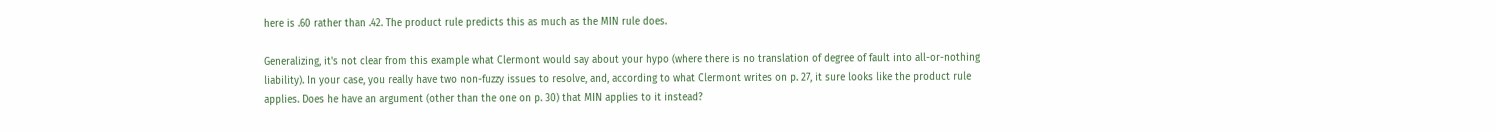here is .60 rather than .42. The product rule predicts this as much as the MIN rule does.

Generalizing, it's not clear from this example what Clermont would say about your hypo (where there is no translation of degree of fault into all-or-nothing liability). In your case, you really have two non-fuzzy issues to resolve, and, according to what Clermont writes on p. 27, it sure looks like the product rule applies. Does he have an argument (other than the one on p. 30) that MIN applies to it instead?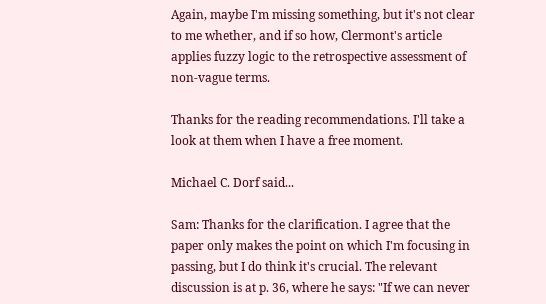Again, maybe I'm missing something, but it's not clear to me whether, and if so how, Clermont's article applies fuzzy logic to the retrospective assessment of non-vague terms.

Thanks for the reading recommendations. I'll take a look at them when I have a free moment.

Michael C. Dorf said...

Sam: Thanks for the clarification. I agree that the paper only makes the point on which I'm focusing in passing, but I do think it's crucial. The relevant discussion is at p. 36, where he says: "If we can never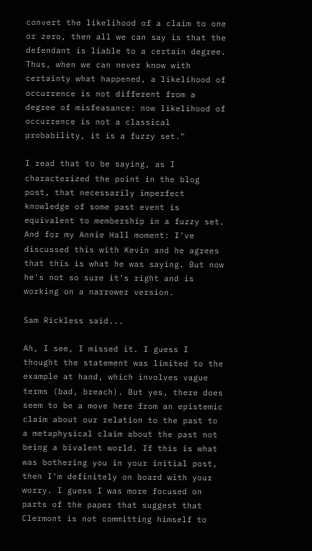convert the likelihood of a claim to one or zero, then all we can say is that the defendant is liable to a certain degree. Thus, when we can never know with certainty what happened, a likelihood of occurrence is not different from a degree of misfeasance: now likelihood of occurrence is not a classical probability, it is a fuzzy set."

I read that to be saying, as I characterized the point in the blog post, that necessarily imperfect knowledge of some past event is equivalent to membership in a fuzzy set. And for my Annie Hall moment: I've discussed this with Kevin and he agrees that this is what he was saying. But now he's not so sure it's right and is working on a narrower version.

Sam Rickless said...

Ah, I see, I missed it. I guess I thought the statement was limited to the example at hand, which involves vague terms (bad, breach). But yes, there does seem to be a move here from an epistemic claim about our relation to the past to a metaphysical claim about the past not being a bivalent world. If this is what was bothering you in your initial post, then I'm definitely on board with your worry. I guess I was more focused on parts of the paper that suggest that Clermont is not committing himself to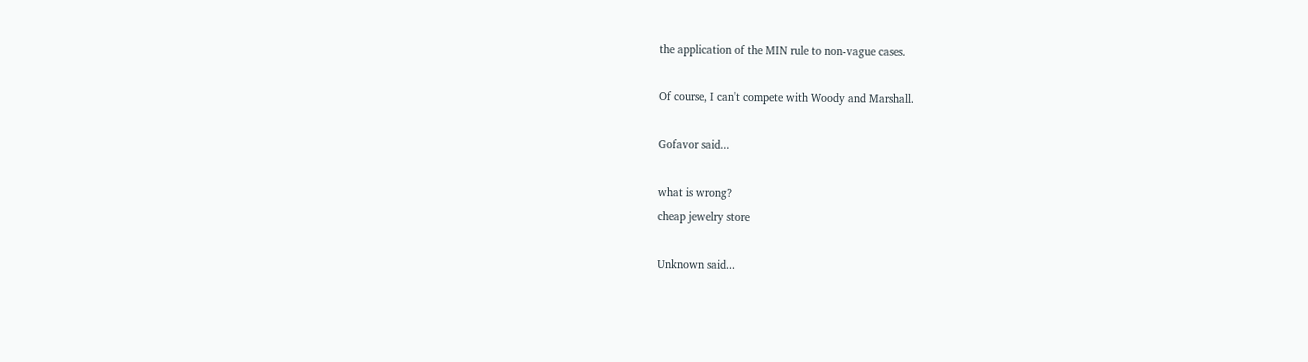the application of the MIN rule to non-vague cases.

Of course, I can't compete with Woody and Marshall.

Gofavor said...

what is wrong?
cheap jewelry store

Unknown said...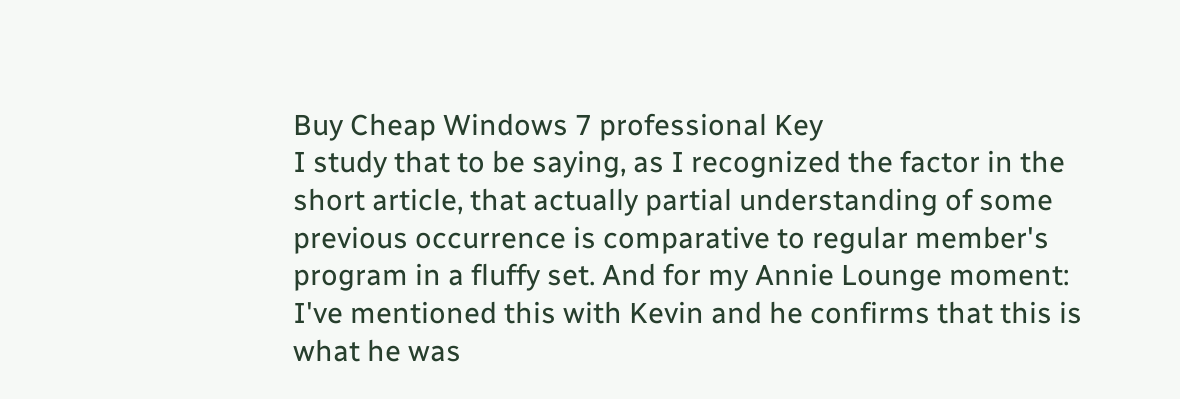Buy Cheap Windows 7 professional Key
I study that to be saying, as I recognized the factor in the short article, that actually partial understanding of some previous occurrence is comparative to regular member's program in a fluffy set. And for my Annie Lounge moment: I've mentioned this with Kevin and he confirms that this is what he was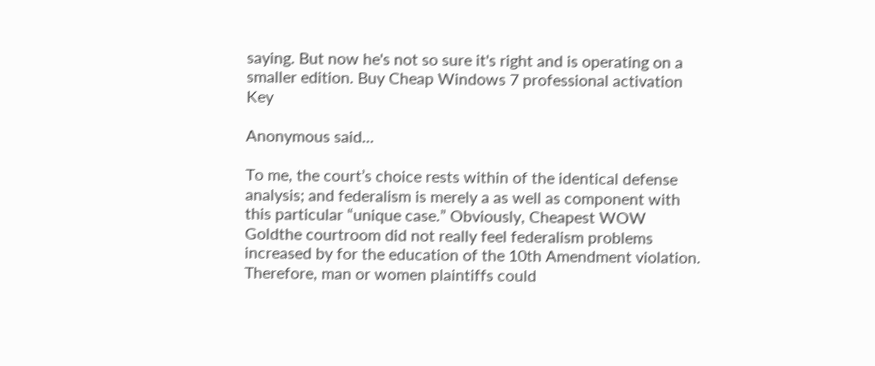saying. But now he's not so sure it's right and is operating on a smaller edition. Buy Cheap Windows 7 professional activation Key

Anonymous said...

To me, the court’s choice rests within of the identical defense analysis; and federalism is merely a as well as component with this particular “unique case.” Obviously, Cheapest WOW Goldthe courtroom did not really feel federalism problems increased by for the education of the 10th Amendment violation. Therefore, man or women plaintiffs could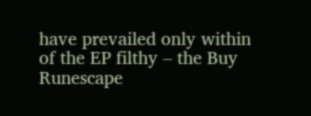have prevailed only within of the EP filthy – the Buy Runescape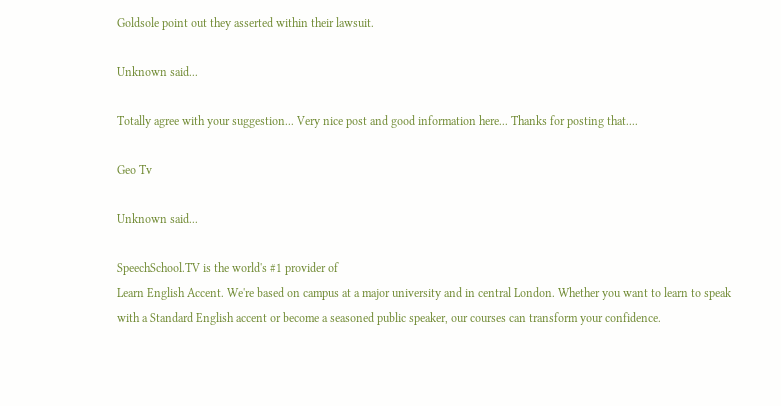Goldsole point out they asserted within their lawsuit.

Unknown said...

Totally agree with your suggestion... Very nice post and good information here... Thanks for posting that....

Geo Tv

Unknown said...

SpeechSchool.TV is the world's #1 provider of
Learn English Accent. We're based on campus at a major university and in central London. Whether you want to learn to speak with a Standard English accent or become a seasoned public speaker, our courses can transform your confidence.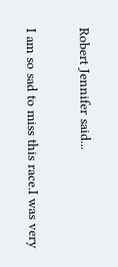Robert Jennifer said...

I am so sad to miss this race.I was very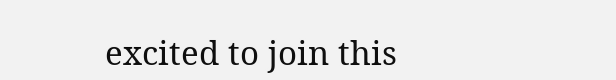excited to join this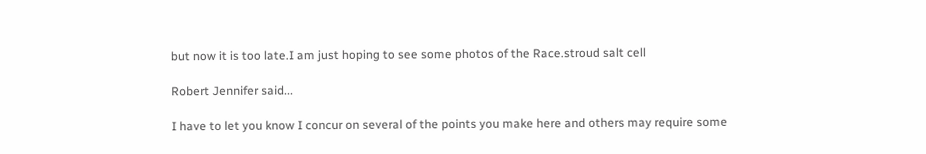but now it is too late.I am just hoping to see some photos of the Race.stroud salt cell

Robert Jennifer said...

I have to let you know I concur on several of the points you make here and others may require some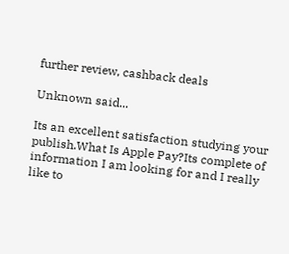further review, cashback deals

Unknown said...

Its an excellent satisfaction studying your publish.What Is Apple Pay?Its complete of information I am looking for and I really like to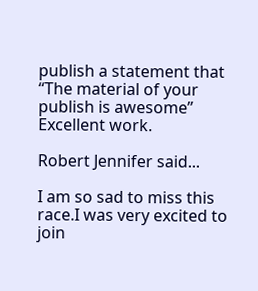publish a statement that “The material of your publish is awesome” Excellent work.

Robert Jennifer said...

I am so sad to miss this race.I was very excited to join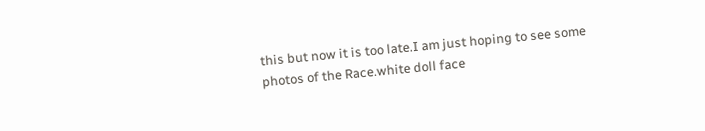this but now it is too late.I am just hoping to see some photos of the Race.white doll face